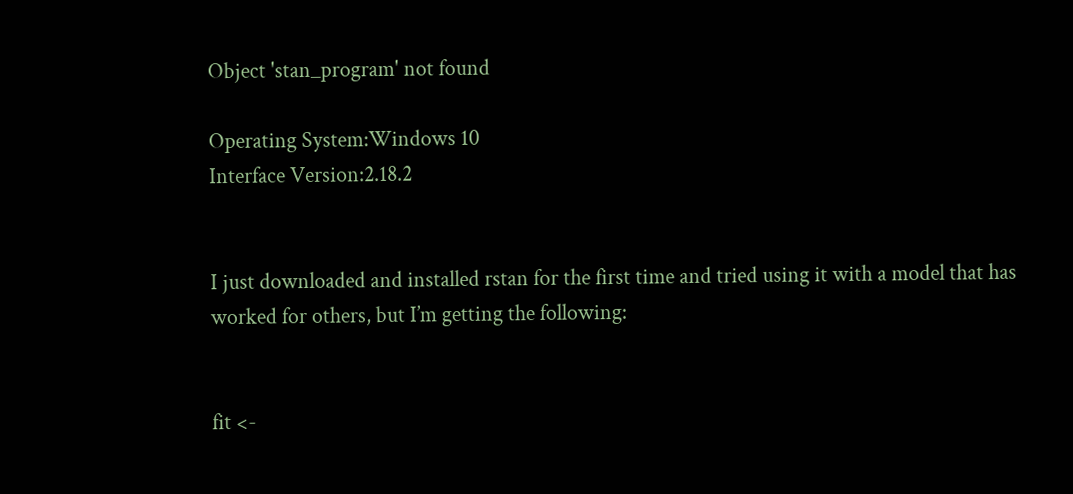Object 'stan_program' not found

Operating System:Windows 10
Interface Version:2.18.2


I just downloaded and installed rstan for the first time and tried using it with a model that has worked for others, but I’m getting the following:


fit <-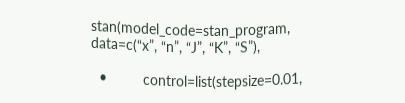stan(model_code=stan_program, data=c(“x”, “n”, “J”, “K”, “S”),

  •         control=list(stepsize=0.01,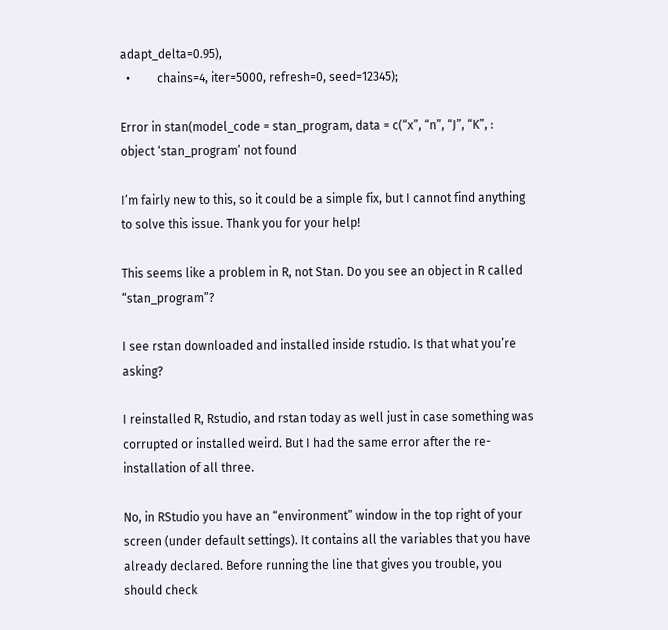adapt_delta=0.95),
  •         chains=4, iter=5000, refresh=0, seed=12345);

Error in stan(model_code = stan_program, data = c(“x”, “n”, “J”, “K”, :
object ‘stan_program’ not found

I’m fairly new to this, so it could be a simple fix, but I cannot find anything to solve this issue. Thank you for your help!

This seems like a problem in R, not Stan. Do you see an object in R called “stan_program”?

I see rstan downloaded and installed inside rstudio. Is that what you’re asking?

I reinstalled R, Rstudio, and rstan today as well just in case something was corrupted or installed weird. But I had the same error after the re-installation of all three.

No, in RStudio you have an “environment” window in the top right of your screen (under default settings). It contains all the variables that you have already declared. Before running the line that gives you trouble, you should check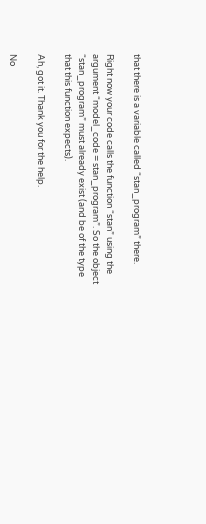that there is a variable called “stan_program” there.

Right now your code calls the function “stan” using the argument “model_code = stan_program”. So the object “stan_program” must already exist (and be of the type that this function expects).

Ah, got it. Thank you for the help.

No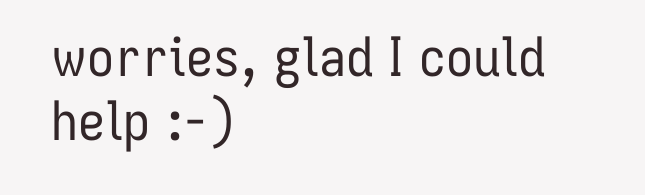worries, glad I could help :-)